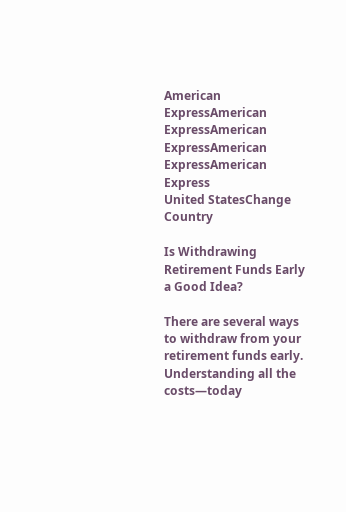American ExpressAmerican ExpressAmerican ExpressAmerican ExpressAmerican Express
United StatesChange Country

Is Withdrawing Retirement Funds Early a Good Idea?

There are several ways to withdraw from your retirement funds early. Understanding all the costs—today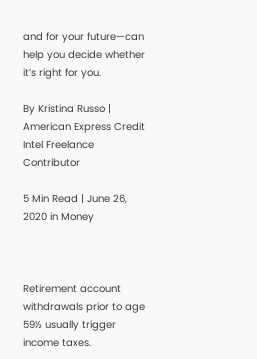and for your future—can help you decide whether it’s right for you.

By Kristina Russo | American Express Credit Intel Freelance Contributor

5 Min Read | June 26, 2020 in Money



Retirement account withdrawals prior to age 59½ usually trigger income taxes.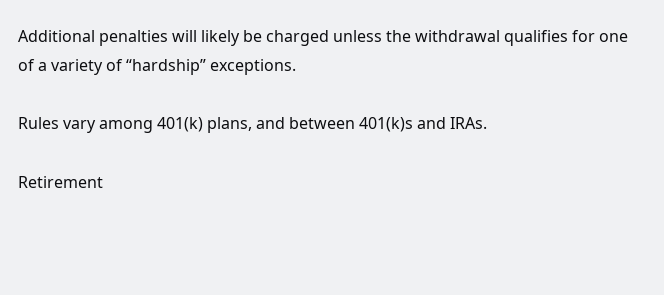Additional penalties will likely be charged unless the withdrawal qualifies for one of a variety of “hardship” exceptions.

Rules vary among 401(k) plans, and between 401(k)s and IRAs.

Retirement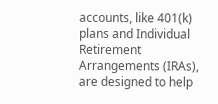accounts, like 401(k) plans and Individual Retirement Arrangements (IRAs), are designed to help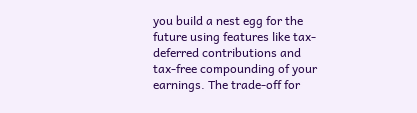you build a nest egg for the future using features like tax-deferred contributions and tax-free compounding of your earnings. The trade-off for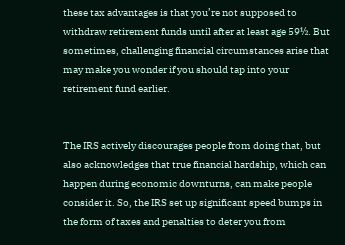these tax advantages is that you’re not supposed to withdraw retirement funds until after at least age 59½. But sometimes, challenging financial circumstances arise that may make you wonder if you should tap into your retirement fund earlier.


The IRS actively discourages people from doing that, but also acknowledges that true financial hardship, which can happen during economic downturns, can make people consider it. So, the IRS set up significant speed bumps in the form of taxes and penalties to deter you from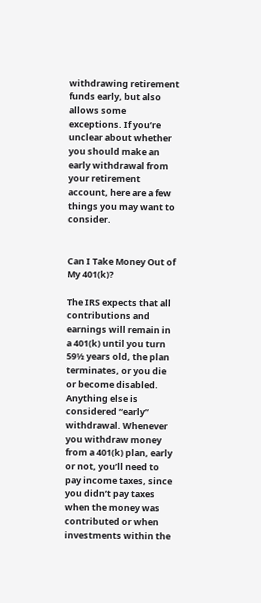withdrawing retirement funds early, but also allows some exceptions. If you’re unclear about whether you should make an early withdrawal from your retirement account, here are a few things you may want to consider.


Can I Take Money Out of My 401(k)?

The IRS expects that all contributions and earnings will remain in a 401(k) until you turn 59½ years old, the plan terminates, or you die or become disabled. Anything else is considered “early” withdrawal. Whenever you withdraw money from a 401(k) plan, early or not, you’ll need to pay income taxes, since you didn’t pay taxes when the money was contributed or when investments within the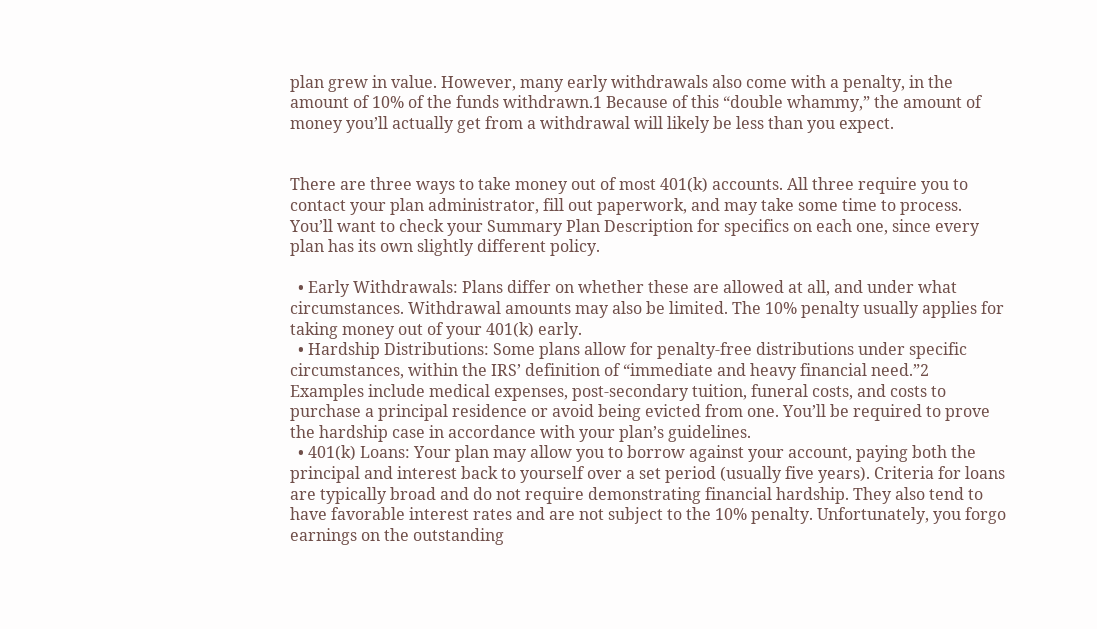plan grew in value. However, many early withdrawals also come with a penalty, in the amount of 10% of the funds withdrawn.1 Because of this “double whammy,” the amount of money you’ll actually get from a withdrawal will likely be less than you expect.


There are three ways to take money out of most 401(k) accounts. All three require you to contact your plan administrator, fill out paperwork, and may take some time to process. You’ll want to check your Summary Plan Description for specifics on each one, since every plan has its own slightly different policy.

  • Early Withdrawals: Plans differ on whether these are allowed at all, and under what circumstances. Withdrawal amounts may also be limited. The 10% penalty usually applies for taking money out of your 401(k) early.
  • Hardship Distributions: Some plans allow for penalty-free distributions under specific circumstances, within the IRS’ definition of “immediate and heavy financial need.”2 Examples include medical expenses, post-secondary tuition, funeral costs, and costs to purchase a principal residence or avoid being evicted from one. You’ll be required to prove the hardship case in accordance with your plan’s guidelines.
  • 401(k) Loans: Your plan may allow you to borrow against your account, paying both the principal and interest back to yourself over a set period (usually five years). Criteria for loans are typically broad and do not require demonstrating financial hardship. They also tend to have favorable interest rates and are not subject to the 10% penalty. Unfortunately, you forgo earnings on the outstanding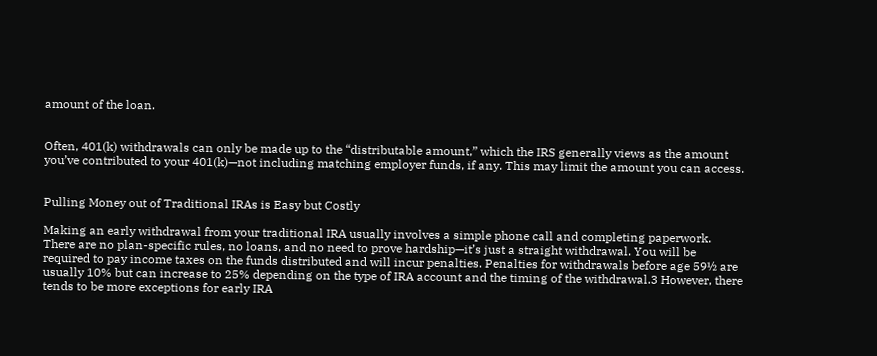amount of the loan.


Often, 401(k) withdrawals can only be made up to the “distributable amount,” which the IRS generally views as the amount you’ve contributed to your 401(k)—not including matching employer funds, if any. This may limit the amount you can access.


Pulling Money out of Traditional IRAs is Easy but Costly

Making an early withdrawal from your traditional IRA usually involves a simple phone call and completing paperwork. There are no plan-specific rules, no loans, and no need to prove hardship—it’s just a straight withdrawal. You will be required to pay income taxes on the funds distributed and will incur penalties. Penalties for withdrawals before age 59½ are usually 10% but can increase to 25% depending on the type of IRA account and the timing of the withdrawal.3 However, there tends to be more exceptions for early IRA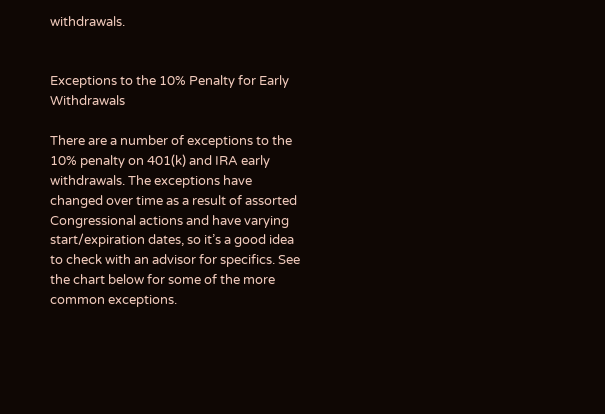withdrawals.


Exceptions to the 10% Penalty for Early Withdrawals

There are a number of exceptions to the 10% penalty on 401(k) and IRA early withdrawals. The exceptions have changed over time as a result of assorted Congressional actions and have varying start/expiration dates, so it’s a good idea to check with an advisor for specifics. See the chart below for some of the more common exceptions.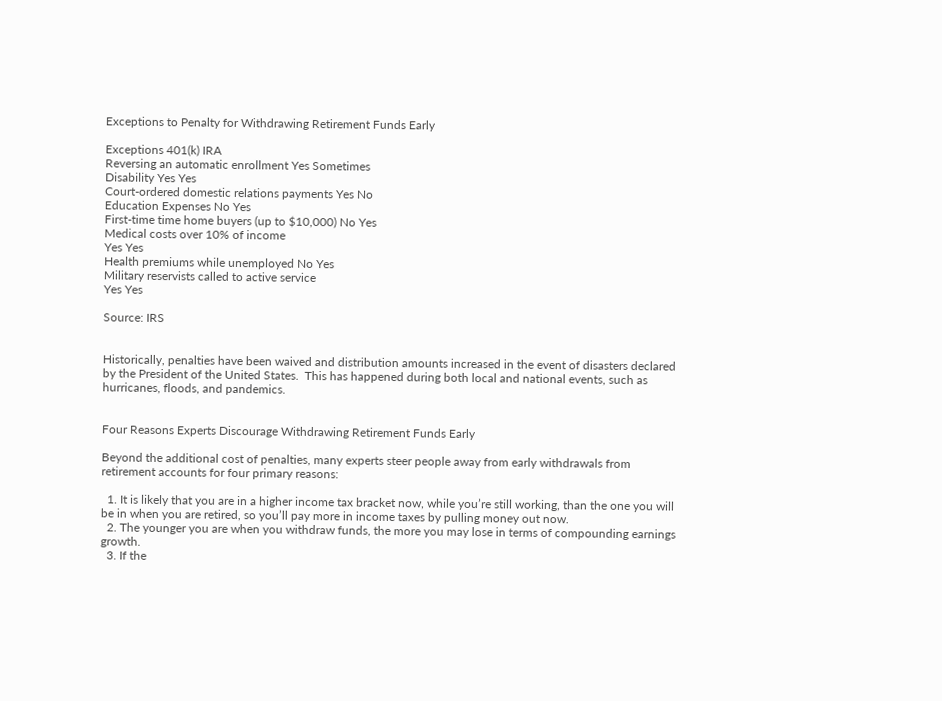Exceptions to Penalty for Withdrawing Retirement Funds Early

Exceptions 401(k) IRA
Reversing an automatic enrollment Yes Sometimes
Disability Yes Yes
Court-ordered domestic relations payments Yes No
Education Expenses No Yes
First-time time home buyers (up to $10,000) No Yes
Medical costs over 10% of income
Yes Yes
Health premiums while unemployed No Yes
Military reservists called to active service
Yes Yes

Source: IRS


Historically, penalties have been waived and distribution amounts increased in the event of disasters declared by the President of the United States.  This has happened during both local and national events, such as hurricanes, floods, and pandemics.


Four Reasons Experts Discourage Withdrawing Retirement Funds Early

Beyond the additional cost of penalties, many experts steer people away from early withdrawals from retirement accounts for four primary reasons:

  1. It is likely that you are in a higher income tax bracket now, while you’re still working, than the one you will be in when you are retired, so you’ll pay more in income taxes by pulling money out now.
  2. The younger you are when you withdraw funds, the more you may lose in terms of compounding earnings growth.
  3. If the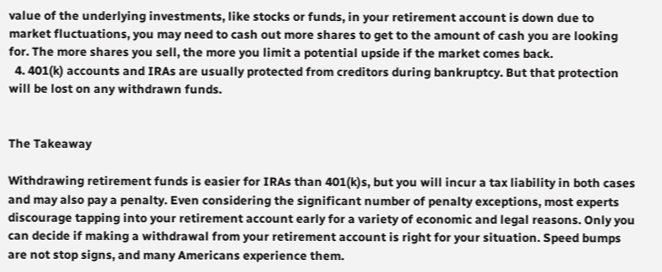value of the underlying investments, like stocks or funds, in your retirement account is down due to market fluctuations, you may need to cash out more shares to get to the amount of cash you are looking for. The more shares you sell, the more you limit a potential upside if the market comes back.
  4. 401(k) accounts and IRAs are usually protected from creditors during bankruptcy. But that protection will be lost on any withdrawn funds.


The Takeaway

Withdrawing retirement funds is easier for IRAs than 401(k)s, but you will incur a tax liability in both cases and may also pay a penalty. Even considering the significant number of penalty exceptions, most experts discourage tapping into your retirement account early for a variety of economic and legal reasons. Only you can decide if making a withdrawal from your retirement account is right for your situation. Speed bumps are not stop signs, and many Americans experience them.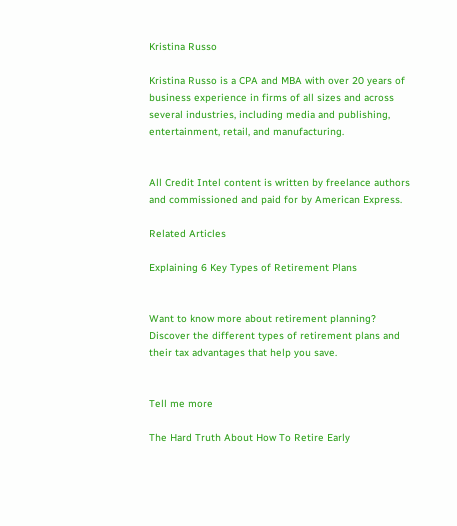Kristina Russo

Kristina Russo is a CPA and MBA with over 20 years of business experience in firms of all sizes and across several industries, including media and publishing, entertainment, retail, and manufacturing.


All Credit Intel content is written by freelance authors and commissioned and paid for by American Express.

Related Articles

Explaining 6 Key Types of Retirement Plans


Want to know more about retirement planning? Discover the different types of retirement plans and their tax advantages that help you save.


Tell me more

The Hard Truth About How To Retire Early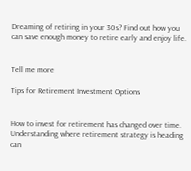Dreaming of retiring in your 30s? Find out how you can save enough money to retire early and enjoy life.


Tell me more

Tips for Retirement Investment Options


How to invest for retirement has changed over time. Understanding where retirement strategy is heading can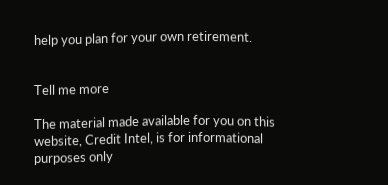help you plan for your own retirement.


Tell me more

The material made available for you on this website, Credit Intel, is for informational purposes only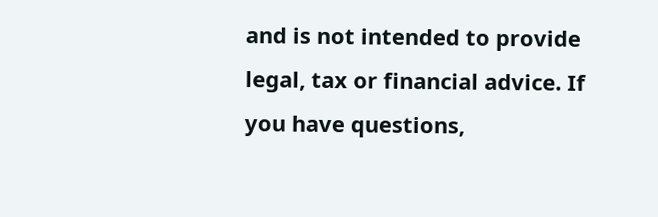and is not intended to provide legal, tax or financial advice. If you have questions,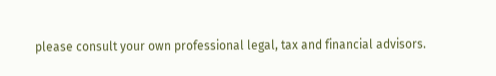please consult your own professional legal, tax and financial advisors.